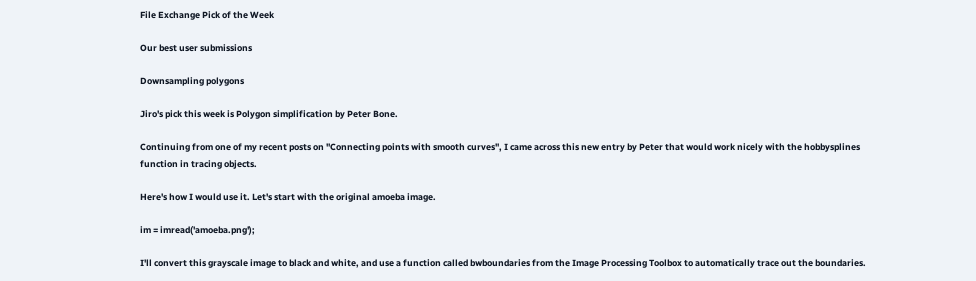File Exchange Pick of the Week

Our best user submissions

Downsampling polygons

Jiro's pick this week is Polygon simplification by Peter Bone.

Continuing from one of my recent posts on "Connecting points with smooth curves", I came across this new entry by Peter that would work nicely with the hobbysplines function in tracing objects.

Here's how I would use it. Let's start with the original amoeba image.

im = imread('amoeba.png');

I'll convert this grayscale image to black and white, and use a function called bwboundaries from the Image Processing Toolbox to automatically trace out the boundaries.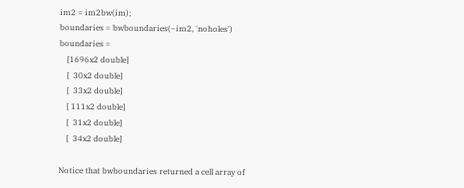im2 = im2bw(im);
boundaries = bwboundaries(~im2, 'noholes')
boundaries =
    [1696x2 double]
    [  30x2 double]
    [  33x2 double]
    [ 111x2 double]
    [  31x2 double]
    [  34x2 double]

Notice that bwboundaries returned a cell array of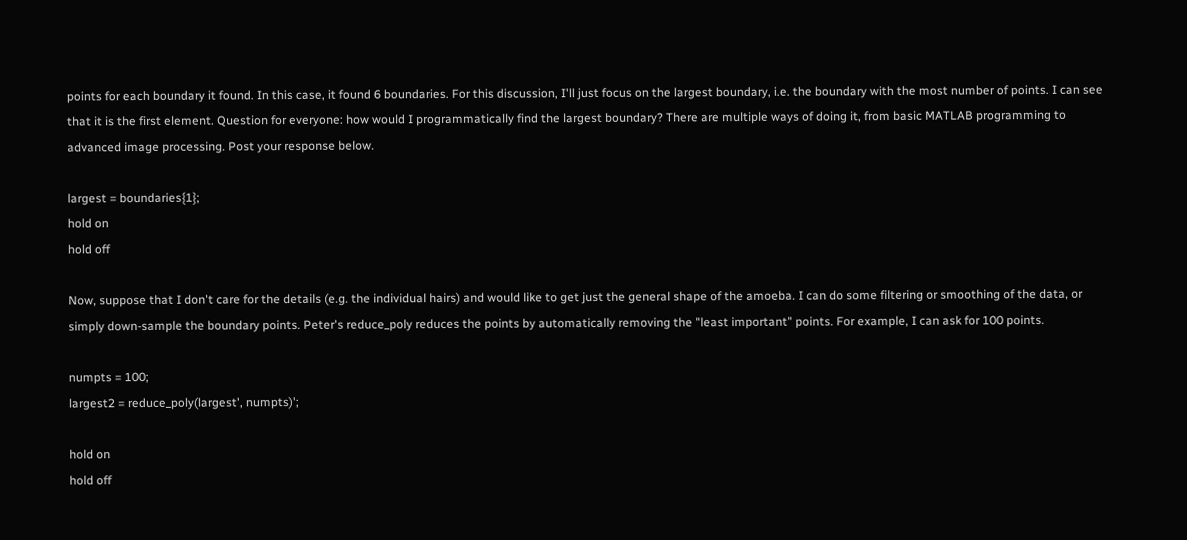points for each boundary it found. In this case, it found 6 boundaries. For this discussion, I'll just focus on the largest boundary, i.e. the boundary with the most number of points. I can see that it is the first element. Question for everyone: how would I programmatically find the largest boundary? There are multiple ways of doing it, from basic MATLAB programming to advanced image processing. Post your response below.

largest = boundaries{1};
hold on
hold off

Now, suppose that I don't care for the details (e.g. the individual hairs) and would like to get just the general shape of the amoeba. I can do some filtering or smoothing of the data, or simply down-sample the boundary points. Peter's reduce_poly reduces the points by automatically removing the "least important" points. For example, I can ask for 100 points.

numpts = 100;
largest2 = reduce_poly(largest', numpts)';

hold on
hold off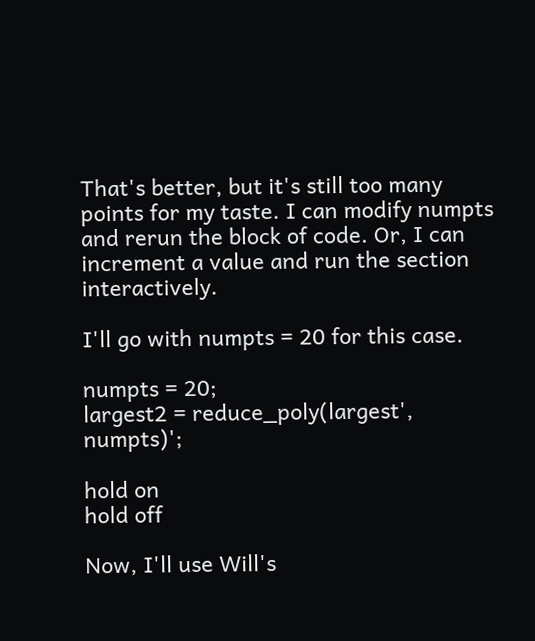That's better, but it's still too many points for my taste. I can modify numpts and rerun the block of code. Or, I can increment a value and run the section interactively.

I'll go with numpts = 20 for this case.

numpts = 20;
largest2 = reduce_poly(largest', numpts)';

hold on
hold off

Now, I'll use Will's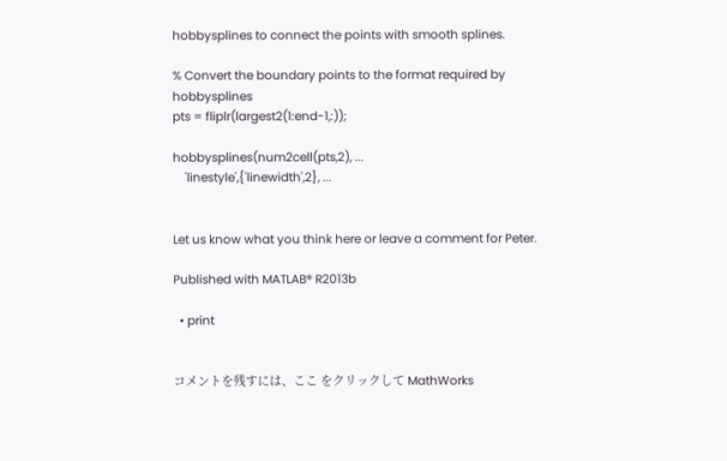hobbysplines to connect the points with smooth splines.

% Convert the boundary points to the format required by hobbysplines
pts = fliplr(largest2(1:end-1,:));

hobbysplines(num2cell(pts,2), ...
    'linestyle',{'linewidth',2}, ...


Let us know what you think here or leave a comment for Peter.

Published with MATLAB® R2013b

  • print


コメントを残すには、ここ をクリックして MathWorks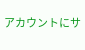アカウントにサ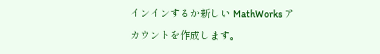インインするか新しい MathWorks アカウントを作成します。